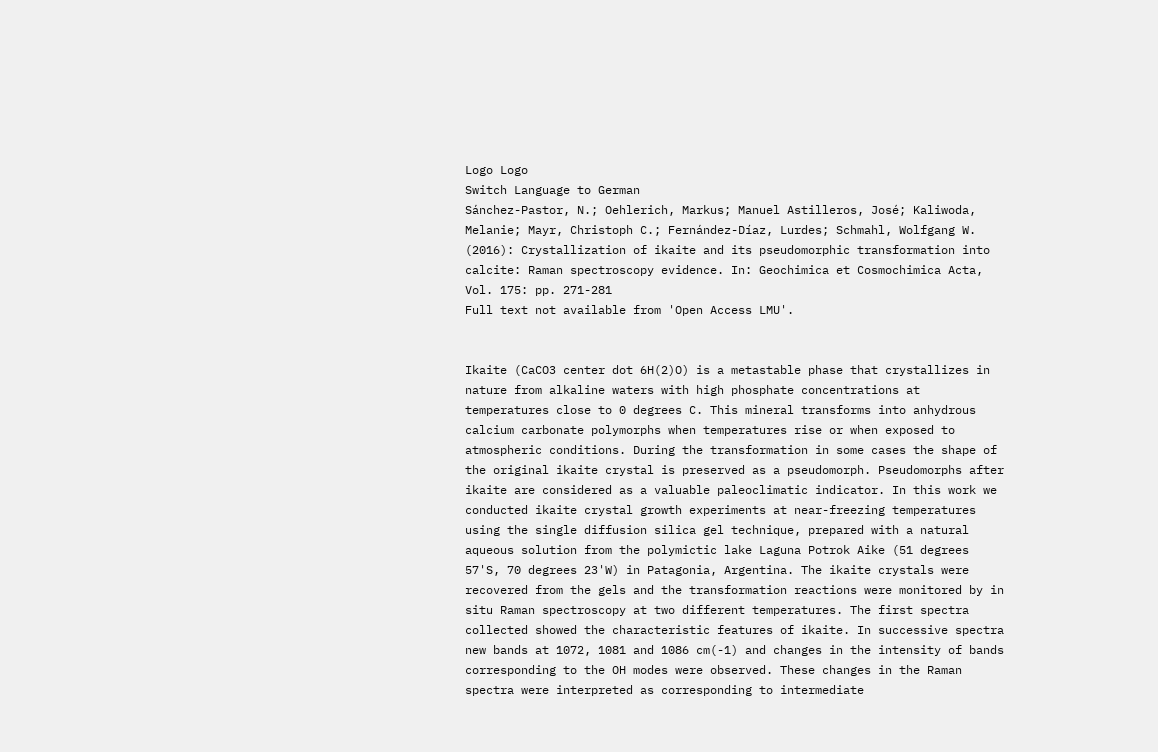Logo Logo
Switch Language to German
Sánchez-Pastor, N.; Oehlerich, Markus; Manuel Astilleros, José; Kaliwoda, Melanie; Mayr, Christoph C.; Fernández-Díaz, Lurdes; Schmahl, Wolfgang W. (2016): Crystallization of ikaite and its pseudomorphic transformation into calcite: Raman spectroscopy evidence. In: Geochimica et Cosmochimica Acta, Vol. 175: pp. 271-281
Full text not available from 'Open Access LMU'.


Ikaite (CaCO3 center dot 6H(2)O) is a metastable phase that crystallizes in nature from alkaline waters with high phosphate concentrations at temperatures close to 0 degrees C. This mineral transforms into anhydrous calcium carbonate polymorphs when temperatures rise or when exposed to atmospheric conditions. During the transformation in some cases the shape of the original ikaite crystal is preserved as a pseudomorph. Pseudomorphs after ikaite are considered as a valuable paleoclimatic indicator. In this work we conducted ikaite crystal growth experiments at near-freezing temperatures using the single diffusion silica gel technique, prepared with a natural aqueous solution from the polymictic lake Laguna Potrok Aike (51 degrees 57'S, 70 degrees 23'W) in Patagonia, Argentina. The ikaite crystals were recovered from the gels and the transformation reactions were monitored by in situ Raman spectroscopy at two different temperatures. The first spectra collected showed the characteristic features of ikaite. In successive spectra new bands at 1072, 1081 and 1086 cm(-1) and changes in the intensity of bands corresponding to the OH modes were observed. These changes in the Raman spectra were interpreted as corresponding to intermediate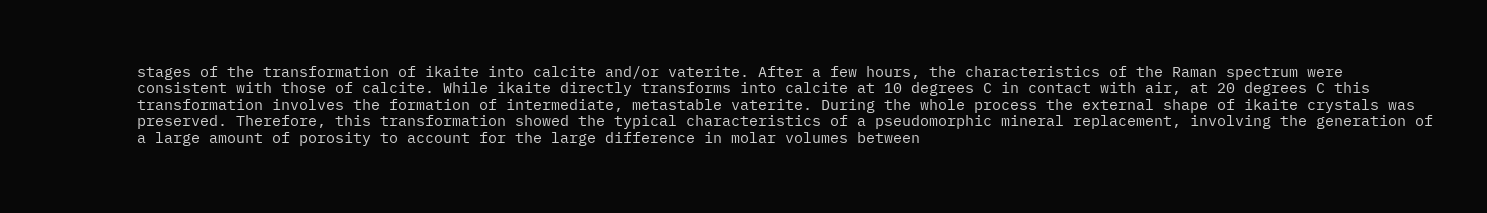stages of the transformation of ikaite into calcite and/or vaterite. After a few hours, the characteristics of the Raman spectrum were consistent with those of calcite. While ikaite directly transforms into calcite at 10 degrees C in contact with air, at 20 degrees C this transformation involves the formation of intermediate, metastable vaterite. During the whole process the external shape of ikaite crystals was preserved. Therefore, this transformation showed the typical characteristics of a pseudomorphic mineral replacement, involving the generation of a large amount of porosity to account for the large difference in molar volumes between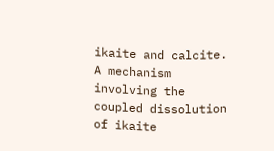ikaite and calcite. A mechanism involving the coupled dissolution of ikaite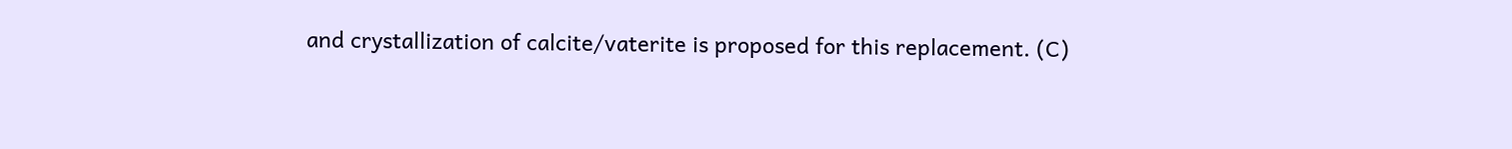and crystallization of calcite/vaterite is proposed for this replacement. (C)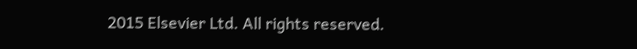2015 Elsevier Ltd. All rights reserved.